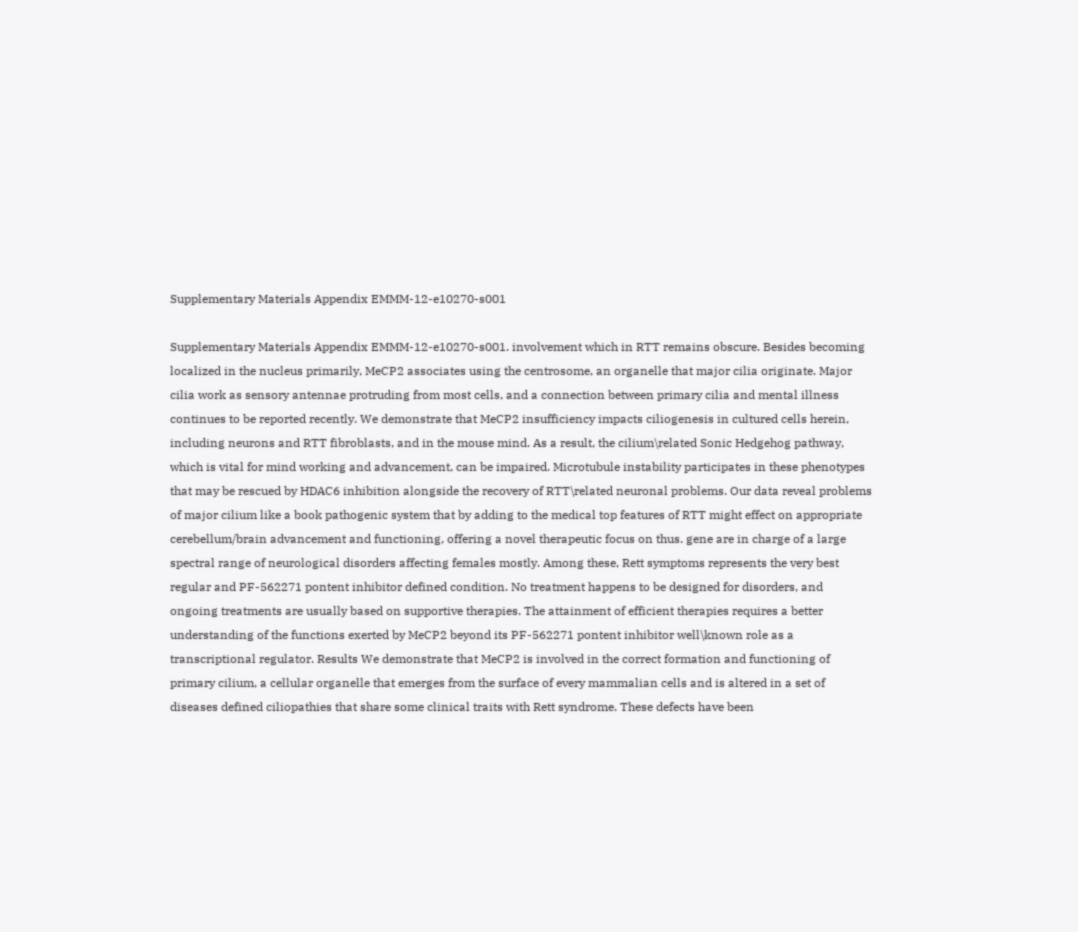Supplementary Materials Appendix EMMM-12-e10270-s001

Supplementary Materials Appendix EMMM-12-e10270-s001. involvement which in RTT remains obscure. Besides becoming localized in the nucleus primarily, MeCP2 associates using the centrosome, an organelle that major cilia originate. Major cilia work as sensory antennae protruding from most cells, and a connection between primary cilia and mental illness continues to be reported recently. We demonstrate that MeCP2 insufficiency impacts ciliogenesis in cultured cells herein, including neurons and RTT fibroblasts, and in the mouse mind. As a result, the cilium\related Sonic Hedgehog pathway, which is vital for mind working and advancement, can be impaired. Microtubule instability participates in these phenotypes that may be rescued by HDAC6 inhibition alongside the recovery of RTT\related neuronal problems. Our data reveal problems of major cilium like a book pathogenic system that by adding to the medical top features of RTT might effect on appropriate cerebellum/brain advancement and functioning, offering a novel therapeutic focus on thus. gene are in charge of a large spectral range of neurological disorders affecting females mostly. Among these, Rett symptoms represents the very best regular and PF-562271 pontent inhibitor defined condition. No treatment happens to be designed for disorders, and ongoing treatments are usually based on supportive therapies. The attainment of efficient therapies requires a better understanding of the functions exerted by MeCP2 beyond its PF-562271 pontent inhibitor well\known role as a transcriptional regulator. Results We demonstrate that MeCP2 is involved in the correct formation and functioning of primary cilium, a cellular organelle that emerges from the surface of every mammalian cells and is altered in a set of diseases defined ciliopathies that share some clinical traits with Rett syndrome. These defects have been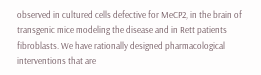observed in cultured cells defective for MeCP2, in the brain of transgenic mice modeling the disease and in Rett patients fibroblasts. We have rationally designed pharmacological interventions that are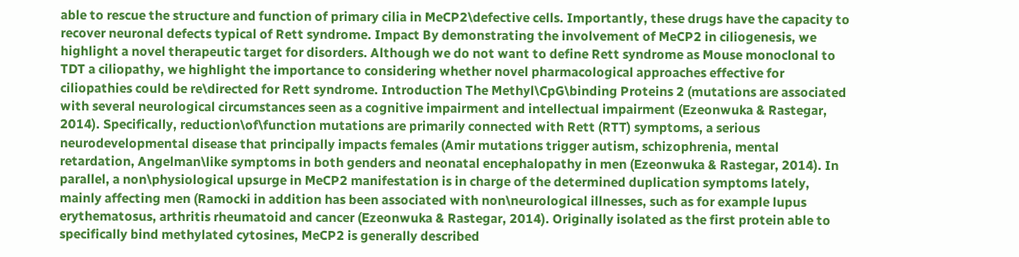able to rescue the structure and function of primary cilia in MeCP2\defective cells. Importantly, these drugs have the capacity to recover neuronal defects typical of Rett syndrome. Impact By demonstrating the involvement of MeCP2 in ciliogenesis, we highlight a novel therapeutic target for disorders. Although we do not want to define Rett syndrome as Mouse monoclonal to TDT a ciliopathy, we highlight the importance to considering whether novel pharmacological approaches effective for ciliopathies could be re\directed for Rett syndrome. Introduction The Methyl\CpG\binding Proteins 2 (mutations are associated with several neurological circumstances seen as a cognitive impairment and intellectual impairment (Ezeonwuka & Rastegar, 2014). Specifically, reduction\of\function mutations are primarily connected with Rett (RTT) symptoms, a serious neurodevelopmental disease that principally impacts females (Amir mutations trigger autism, schizophrenia, mental retardation, Angelman\like symptoms in both genders and neonatal encephalopathy in men (Ezeonwuka & Rastegar, 2014). In parallel, a non\physiological upsurge in MeCP2 manifestation is in charge of the determined duplication symptoms lately, mainly affecting men (Ramocki in addition has been associated with non\neurological illnesses, such as for example lupus erythematosus, arthritis rheumatoid and cancer (Ezeonwuka & Rastegar, 2014). Originally isolated as the first protein able to specifically bind methylated cytosines, MeCP2 is generally described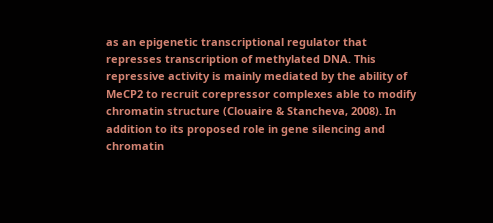as an epigenetic transcriptional regulator that represses transcription of methylated DNA. This repressive activity is mainly mediated by the ability of MeCP2 to recruit corepressor complexes able to modify chromatin structure (Clouaire & Stancheva, 2008). In addition to its proposed role in gene silencing and chromatin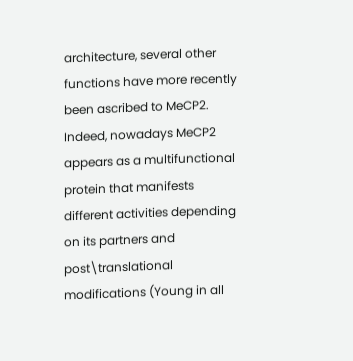architecture, several other functions have more recently been ascribed to MeCP2. Indeed, nowadays MeCP2 appears as a multifunctional protein that manifests different activities depending on its partners and post\translational modifications (Young in all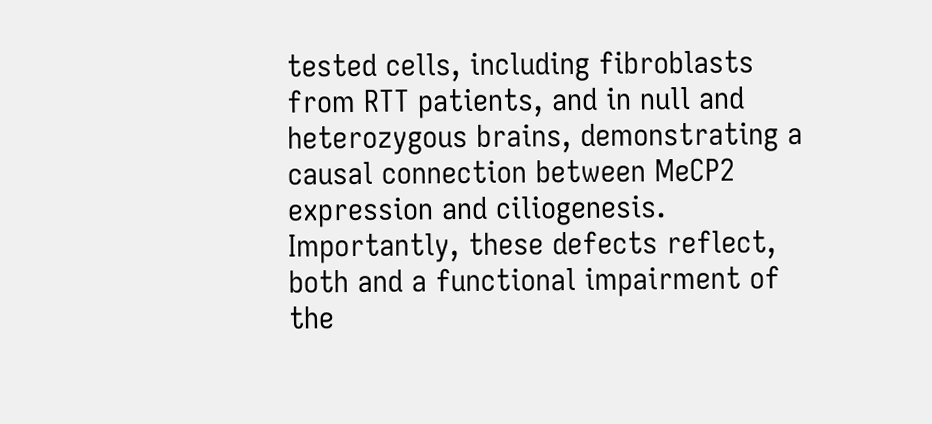tested cells, including fibroblasts from RTT patients, and in null and heterozygous brains, demonstrating a causal connection between MeCP2 expression and ciliogenesis. Importantly, these defects reflect, both and a functional impairment of the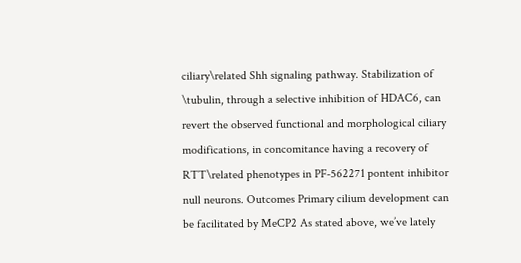ciliary\related Shh signaling pathway. Stabilization of \tubulin, through a selective inhibition of HDAC6, can revert the observed functional and morphological ciliary modifications, in concomitance having a recovery of RTT\related phenotypes in PF-562271 pontent inhibitor null neurons. Outcomes Primary cilium development can be facilitated by MeCP2 As stated above, we’ve lately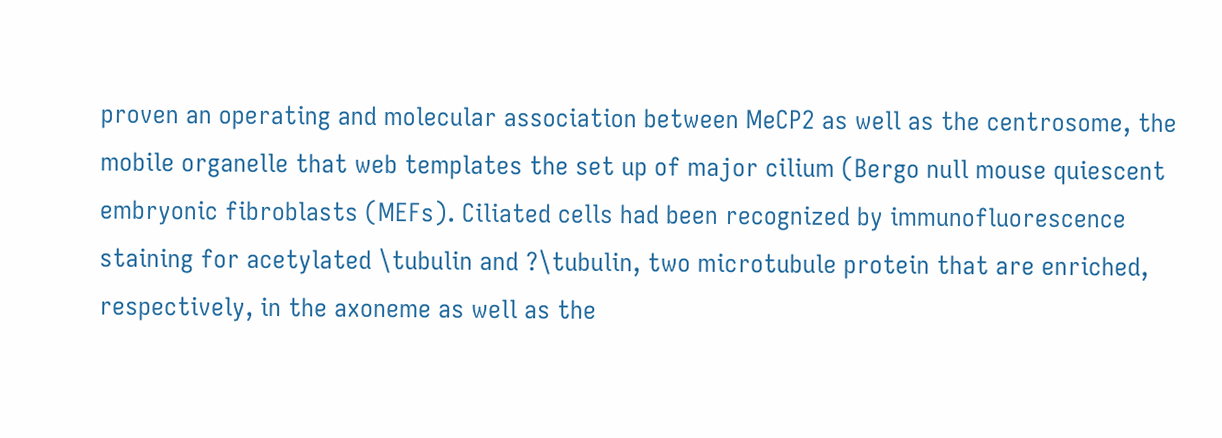proven an operating and molecular association between MeCP2 as well as the centrosome, the mobile organelle that web templates the set up of major cilium (Bergo null mouse quiescent embryonic fibroblasts (MEFs). Ciliated cells had been recognized by immunofluorescence staining for acetylated \tubulin and ?\tubulin, two microtubule protein that are enriched, respectively, in the axoneme as well as the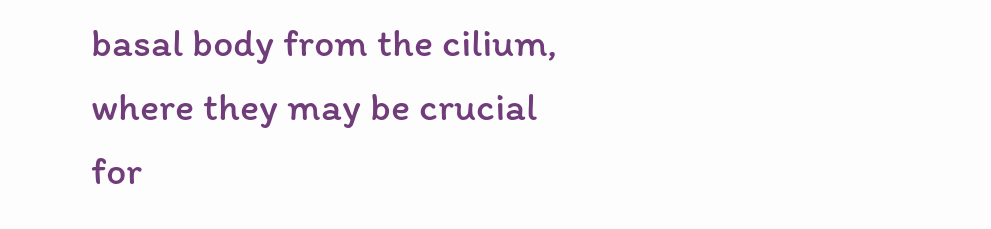basal body from the cilium, where they may be crucial for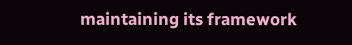maintaining its framework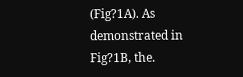(Fig?1A). As demonstrated in Fig?1B, the.